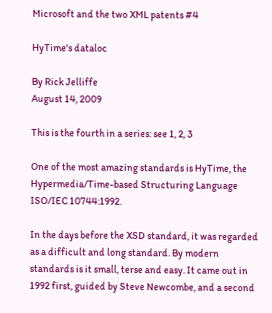Microsoft and the two XML patents #4

HyTime's dataloc

By Rick Jelliffe
August 14, 2009

This is the fourth in a series: see 1, 2, 3

One of the most amazing standards is HyTime, the Hypermedia/Time-based Structuring Language ISO/IEC 10744:1992.

In the days before the XSD standard, it was regarded as a difficult and long standard. By modern standards is it small, terse and easy. It came out in 1992 first, guided by Steve Newcombe, and a second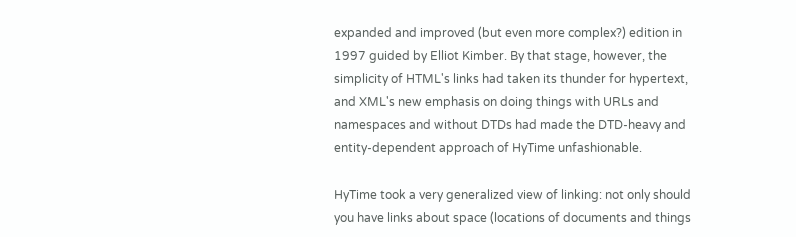expanded and improved (but even more complex?) edition in 1997 guided by Elliot Kimber. By that stage, however, the simplicity of HTML's links had taken its thunder for hypertext, and XML's new emphasis on doing things with URLs and namespaces and without DTDs had made the DTD-heavy and entity-dependent approach of HyTime unfashionable.

HyTime took a very generalized view of linking: not only should you have links about space (locations of documents and things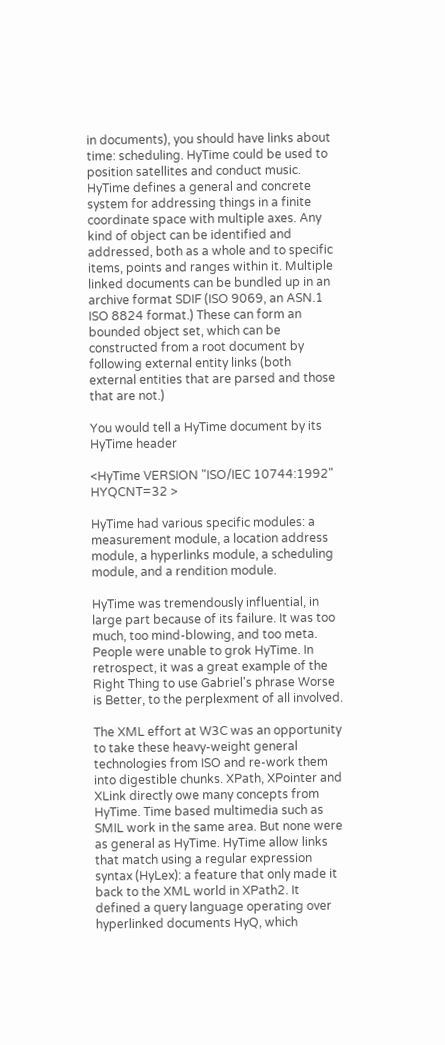in documents), you should have links about time: scheduling. HyTime could be used to position satellites and conduct music. HyTime defines a general and concrete system for addressing things in a finite coordinate space with multiple axes. Any kind of object can be identified and addressed, both as a whole and to specific items, points and ranges within it. Multiple linked documents can be bundled up in an archive format SDIF (ISO 9069, an ASN.1 ISO 8824 format.) These can form an bounded object set, which can be constructed from a root document by following external entity links (both external entities that are parsed and those that are not.)

You would tell a HyTime document by its HyTime header

<HyTime VERSION "ISO/IEC 10744:1992" HYQCNT=32 >

HyTime had various specific modules: a measurement module, a location address module, a hyperlinks module, a scheduling module, and a rendition module.

HyTime was tremendously influential, in large part because of its failure. It was too much, too mind-blowing, and too meta. People were unable to grok HyTime. In retrospect, it was a great example of the Right Thing to use Gabriel's phrase Worse is Better, to the perplexment of all involved.

The XML effort at W3C was an opportunity to take these heavy-weight general technologies from ISO and re-work them into digestible chunks. XPath, XPointer and XLink directly owe many concepts from HyTime. Time based multimedia such as SMIL work in the same area. But none were as general as HyTime. HyTime allow links that match using a regular expression syntax (HyLex): a feature that only made it back to the XML world in XPath2. It defined a query language operating over hyperlinked documents HyQ, which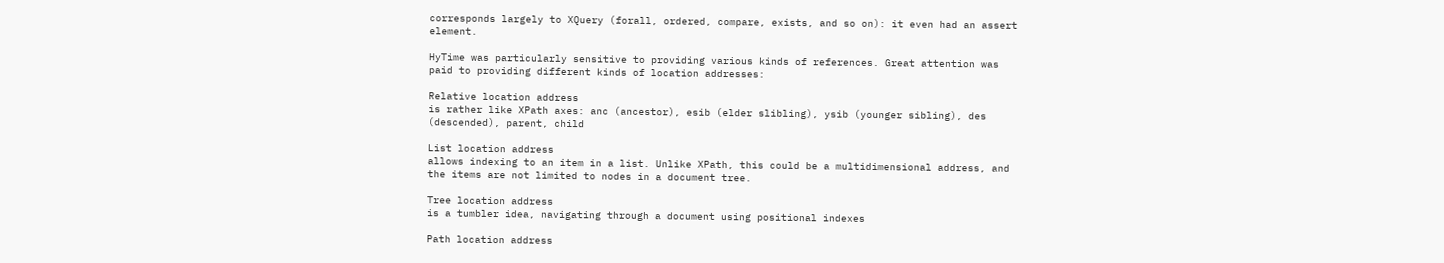corresponds largely to XQuery (forall, ordered, compare, exists, and so on): it even had an assert element.

HyTime was particularly sensitive to providing various kinds of references. Great attention was paid to providing different kinds of location addresses:

Relative location address
is rather like XPath axes: anc (ancestor), esib (elder slibling), ysib (younger sibling), des (descended), parent, child

List location address
allows indexing to an item in a list. Unlike XPath, this could be a multidimensional address, and the items are not limited to nodes in a document tree.

Tree location address
is a tumbler idea, navigating through a document using positional indexes

Path location address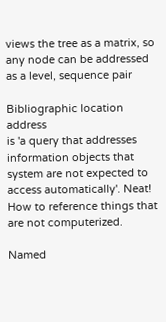views the tree as a matrix, so any node can be addressed as a level, sequence pair

Bibliographic location address
is 'a query that addresses information objects that system are not expected to access automatically'. Neat! How to reference things that are not computerized.

Named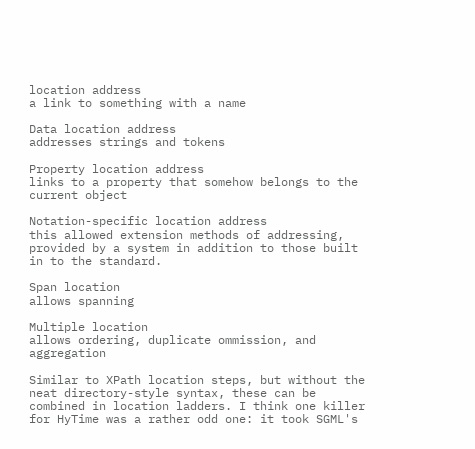location address
a link to something with a name

Data location address
addresses strings and tokens

Property location address
links to a property that somehow belongs to the current object

Notation-specific location address
this allowed extension methods of addressing, provided by a system in addition to those built in to the standard.

Span location
allows spanning

Multiple location
allows ordering, duplicate ommission, and aggregation

Similar to XPath location steps, but without the neat directory-style syntax, these can be combined in location ladders. I think one killer for HyTime was a rather odd one: it took SGML's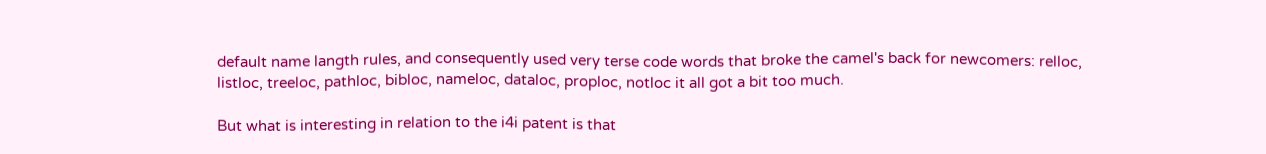default name langth rules, and consequently used very terse code words that broke the camel's back for newcomers: relloc, listloc, treeloc, pathloc, bibloc, nameloc, dataloc, proploc, notloc it all got a bit too much.

But what is interesting in relation to the i4i patent is that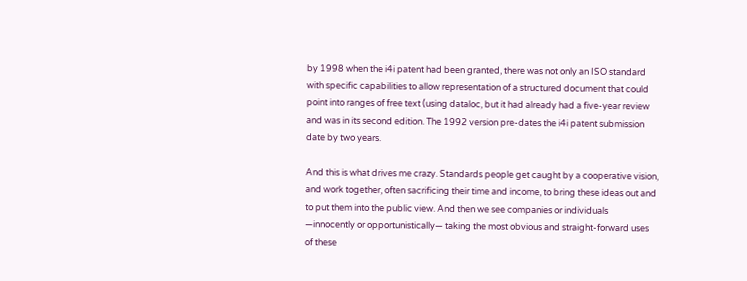by 1998 when the i4i patent had been granted, there was not only an ISO standard with specific capabilities to allow representation of a structured document that could point into ranges of free text (using dataloc, but it had already had a five-year review and was in its second edition. The 1992 version pre-dates the i4i patent submission date by two years.

And this is what drives me crazy. Standards people get caught by a cooperative vision, and work together, often sacrificing their time and income, to bring these ideas out and to put them into the public view. And then we see companies or individuals —innocently or opportunistically— taking the most obvious and straight-forward uses of these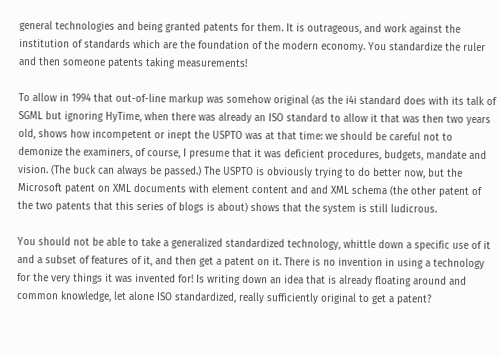general technologies and being granted patents for them. It is outrageous, and work against the institution of standards which are the foundation of the modern economy. You standardize the ruler and then someone patents taking measurements!

To allow in 1994 that out-of-line markup was somehow original (as the i4i standard does with its talk of SGML but ignoring HyTime, when there was already an ISO standard to allow it that was then two years old, shows how incompetent or inept the USPTO was at that time: we should be careful not to demonize the examiners, of course, I presume that it was deficient procedures, budgets, mandate and vision. (The buck can always be passed.) The USPTO is obviously trying to do better now, but the Microsoft patent on XML documents with element content and and XML schema (the other patent of the two patents that this series of blogs is about) shows that the system is still ludicrous.

You should not be able to take a generalized standardized technology, whittle down a specific use of it and a subset of features of it, and then get a patent on it. There is no invention in using a technology for the very things it was invented for! Is writing down an idea that is already floating around and common knowledge, let alone ISO standardized, really sufficiently original to get a patent?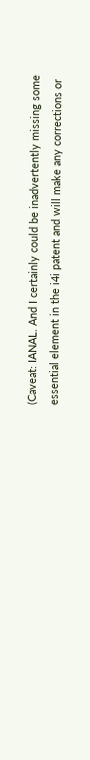(Caveat: IANAL. And I certainly could be inadvertently missing some essential element in the i4i patent and will make any corrections or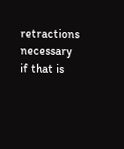retractions necessary if that is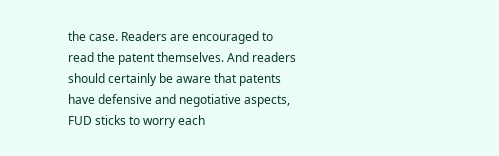the case. Readers are encouraged to read the patent themselves. And readers should certainly be aware that patents have defensive and negotiative aspects, FUD sticks to worry each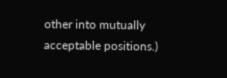other into mutually acceptable positions.)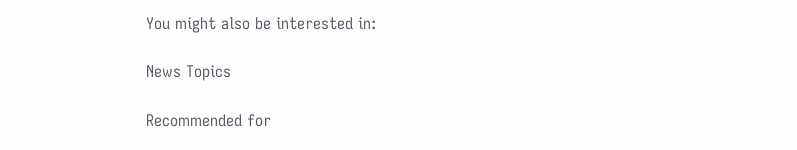You might also be interested in:

News Topics

Recommended for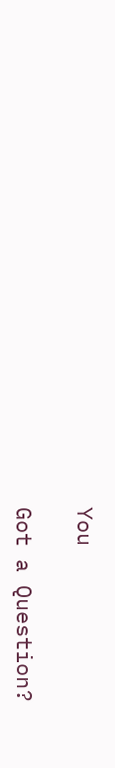You

Got a Question?